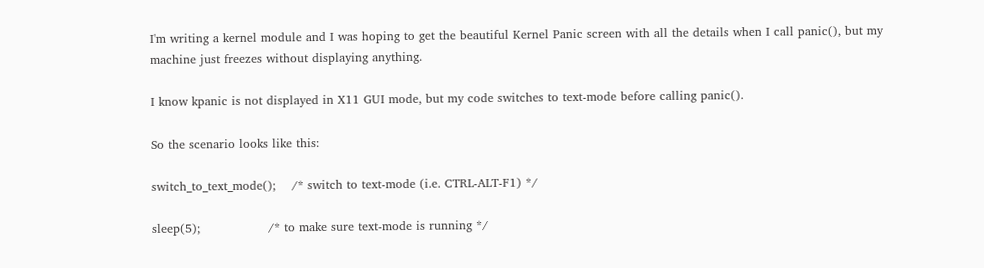I'm writing a kernel module and I was hoping to get the beautiful Kernel Panic screen with all the details when I call panic(), but my machine just freezes without displaying anything.

I know kpanic is not displayed in X11 GUI mode, but my code switches to text-mode before calling panic().

So the scenario looks like this:

switch_to_text_mode();    /* switch to text-mode (i.e. CTRL-ALT-F1) */

sleep(5);                 /* to make sure text-mode is running */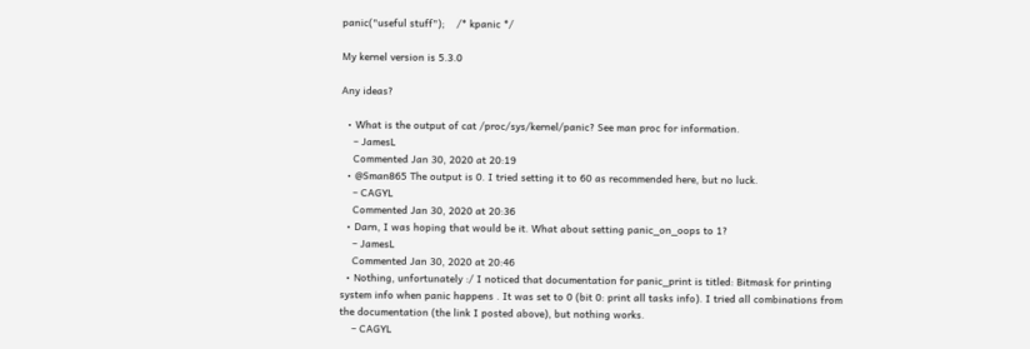panic("useful stuff");    /* kpanic */

My kernel version is 5.3.0

Any ideas?

  • What is the output of cat /proc/sys/kernel/panic? See man proc for information.
    – JamesL
    Commented Jan 30, 2020 at 20:19
  • @Sman865 The output is 0. I tried setting it to 60 as recommended here, but no luck.
    – CAGYL
    Commented Jan 30, 2020 at 20:36
  • Darn, I was hoping that would be it. What about setting panic_on_oops to 1?
    – JamesL
    Commented Jan 30, 2020 at 20:46
  • Nothing, unfortunately :/ I noticed that documentation for panic_print is titled: Bitmask for printing system info when panic happens . It was set to 0 (bit 0: print all tasks info). I tried all combinations from the documentation (the link I posted above), but nothing works.
    – CAGYL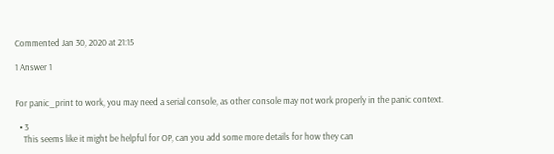Commented Jan 30, 2020 at 21:15

1 Answer 1


For panic_print to work, you may need a serial console, as other console may not work properly in the panic context.

  • 3
    This seems like it might be helpful for OP, can you add some more details for how they can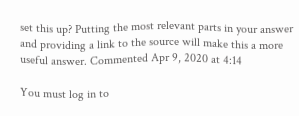set this up? Putting the most relevant parts in your answer and providing a link to the source will make this a more useful answer. Commented Apr 9, 2020 at 4:14

You must log in to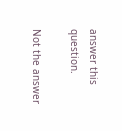answer this question.

Not the answer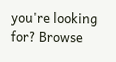you're looking for? Browse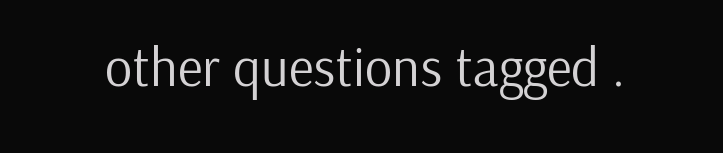other questions tagged .